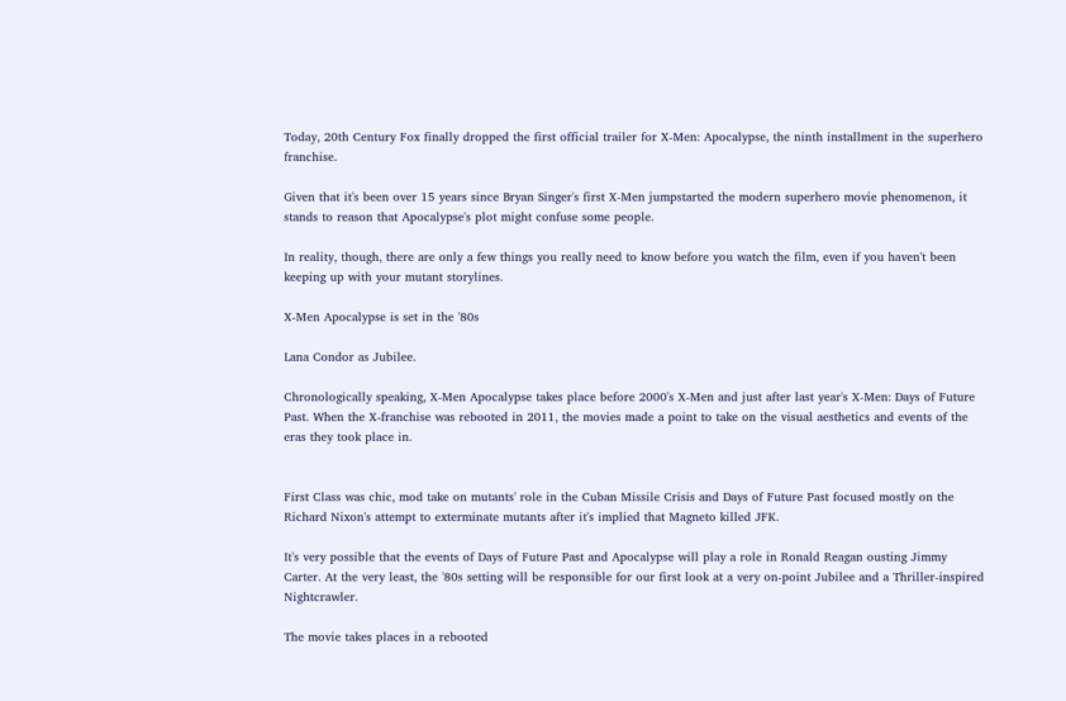Today, 20th Century Fox finally dropped the first official trailer for X-Men: Apocalypse, the ninth installment in the superhero franchise.

Given that it's been over 15 years since Bryan Singer's first X-Men jumpstarted the modern superhero movie phenomenon, it stands to reason that Apocalypse's plot might confuse some people.

In reality, though, there are only a few things you really need to know before you watch the film, even if you haven't been keeping up with your mutant storylines.

X-Men Apocalypse is set in the '80s

Lana Condor as Jubilee.

Chronologically speaking, X-Men Apocalypse takes place before 2000's X-Men and just after last year's X-Men: Days of Future Past. When the X-franchise was rebooted in 2011, the movies made a point to take on the visual aesthetics and events of the eras they took place in.


First Class was chic, mod take on mutants' role in the Cuban Missile Crisis and Days of Future Past focused mostly on the Richard Nixon's attempt to exterminate mutants after it's implied that Magneto killed JFK.

It's very possible that the events of Days of Future Past and Apocalypse will play a role in Ronald Reagan ousting Jimmy Carter. At the very least, the '80s setting will be responsible for our first look at a very on-point Jubilee and a Thriller-inspired Nightcrawler.

The movie takes places in a rebooted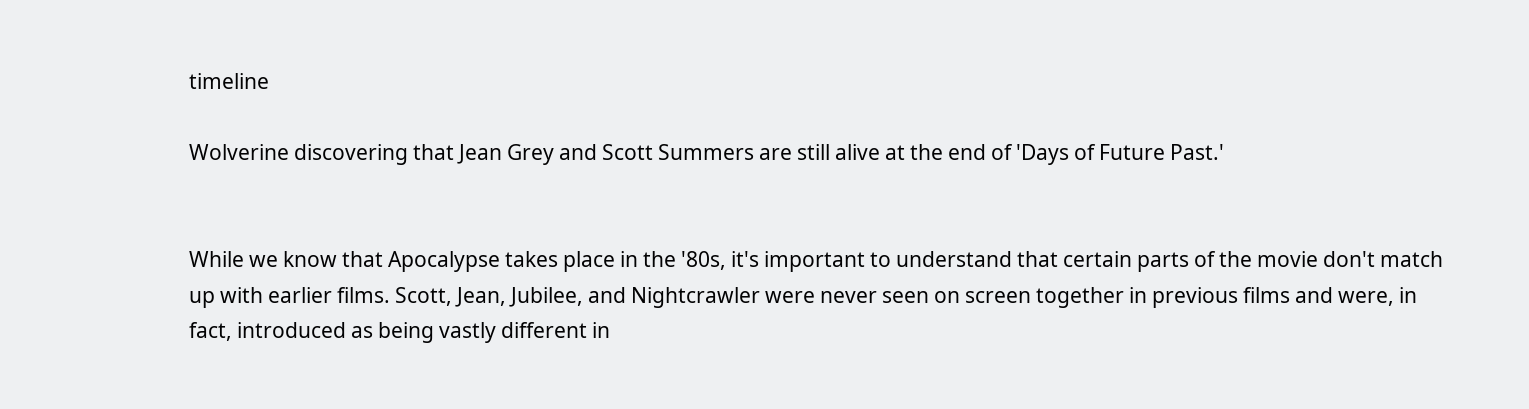timeline

Wolverine discovering that Jean Grey and Scott Summers are still alive at the end of 'Days of Future Past.'


While we know that Apocalypse takes place in the '80s, it's important to understand that certain parts of the movie don't match up with earlier films. Scott, Jean, Jubilee, and Nightcrawler were never seen on screen together in previous films and were, in fact, introduced as being vastly different in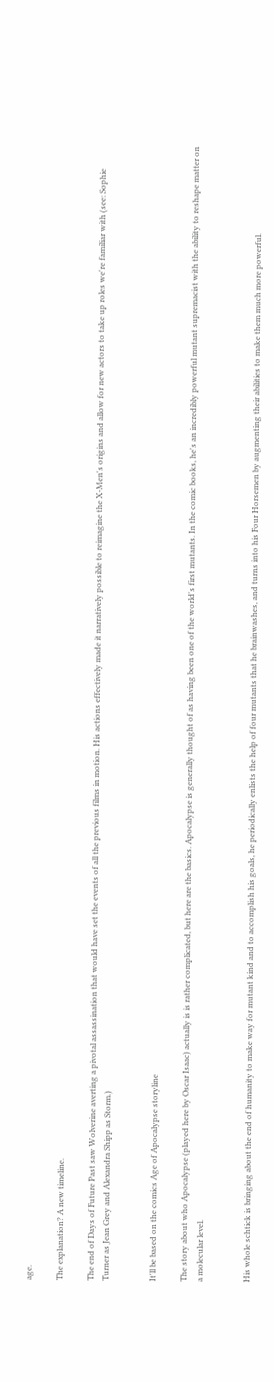age.

The explanation? A new timeline.

The end of Days of Future Past saw Wolverine averting a pivotal assassination that would have set the events of all the previous films in motion. His actions effectively made it narratively possible to reimagine the X-Men's origins and allow for new actors to take up roles we're familiar with (see: Sophie Turner as Jean Grey and Alexandra Shipp as Storm.)


It'll be based on the comics Age of Apocalypse storyline

The story about who Apocalypse (played here by Oscar Isaac) actually is is rather complicated, but here are the basics. Apocalypse is generally thought of as having been one of the world's first mutants. In the comic books, he's an incredibly powerful mutant supremacist with the ability to reshape matter on a molecular level.


His whole schtick is bringing about the end of humanity to make way for mutant kind and to accomplish his goals, he periodically enlists the help of four mutants that he brainwashes, and turns into his Four Horsemen by augmenting their abilities to make them much more powerful.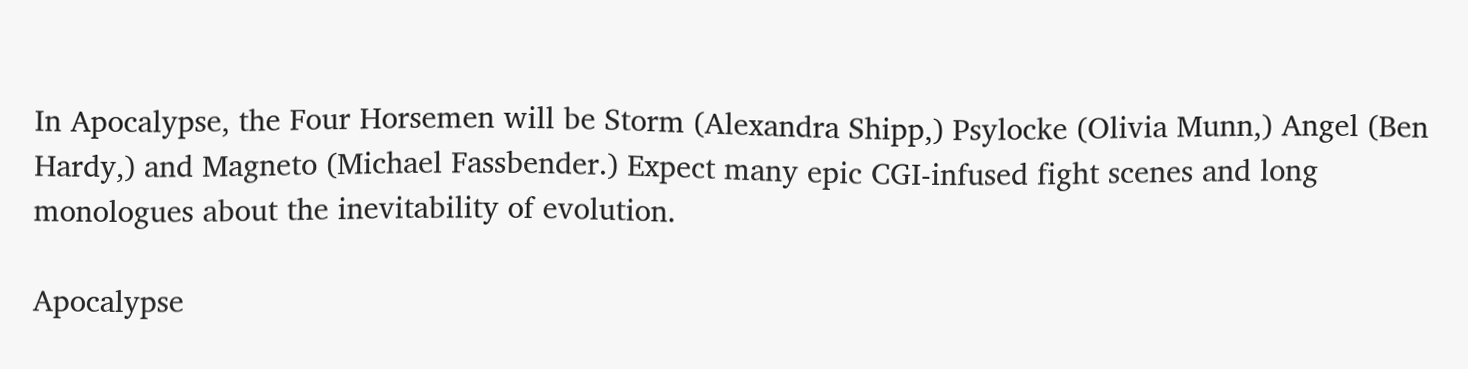In Apocalypse, the Four Horsemen will be Storm (Alexandra Shipp,) Psylocke (Olivia Munn,) Angel (Ben Hardy,) and Magneto (Michael Fassbender.) Expect many epic CGI-infused fight scenes and long monologues about the inevitability of evolution.

Apocalypse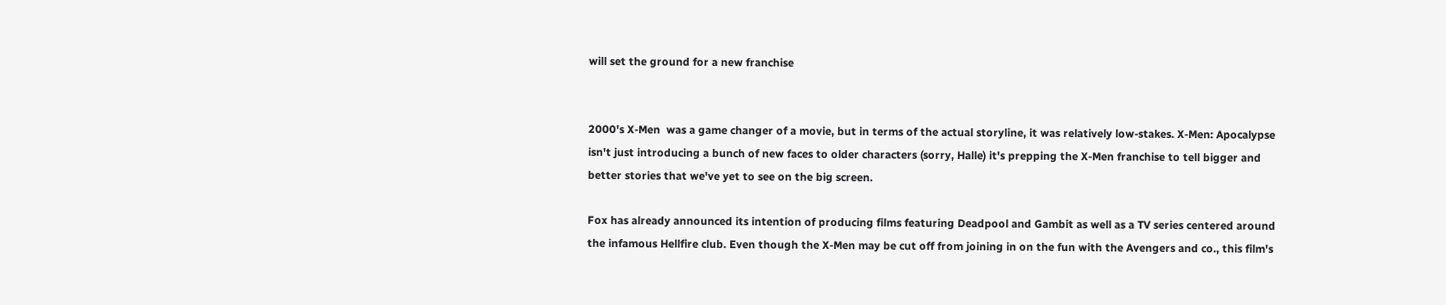will set the ground for a new franchise


2000's X-Men  was a game changer of a movie, but in terms of the actual storyline, it was relatively low-stakes. X-Men: Apocalypse isn't just introducing a bunch of new faces to older characters (sorry, Halle) it's prepping the X-Men franchise to tell bigger and better stories that we've yet to see on the big screen.

Fox has already announced its intention of producing films featuring Deadpool and Gambit as well as a TV series centered around the infamous Hellfire club. Even though the X-Men may be cut off from joining in on the fun with the Avengers and co., this film's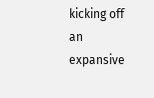kicking off an expansive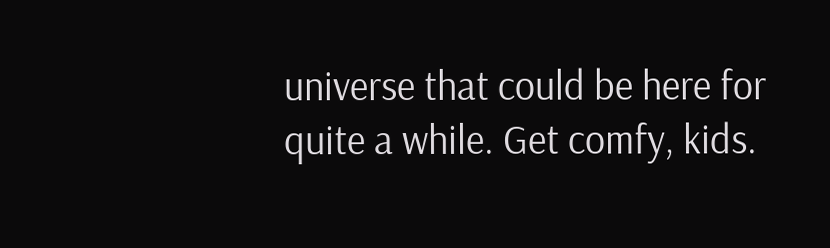universe that could be here for quite a while. Get comfy, kids.